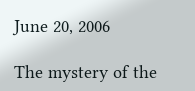June 20, 2006

The mystery of the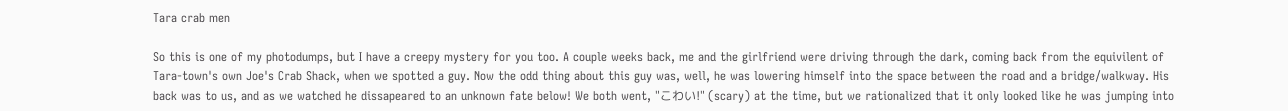Tara crab men

So this is one of my photodumps, but I have a creepy mystery for you too. A couple weeks back, me and the girlfriend were driving through the dark, coming back from the equivilent of Tara-town's own Joe's Crab Shack, when we spotted a guy. Now the odd thing about this guy was, well, he was lowering himself into the space between the road and a bridge/walkway. His back was to us, and as we watched he dissapeared to an unknown fate below! We both went, "こわい!" (scary) at the time, but we rationalized that it only looked like he was jumping into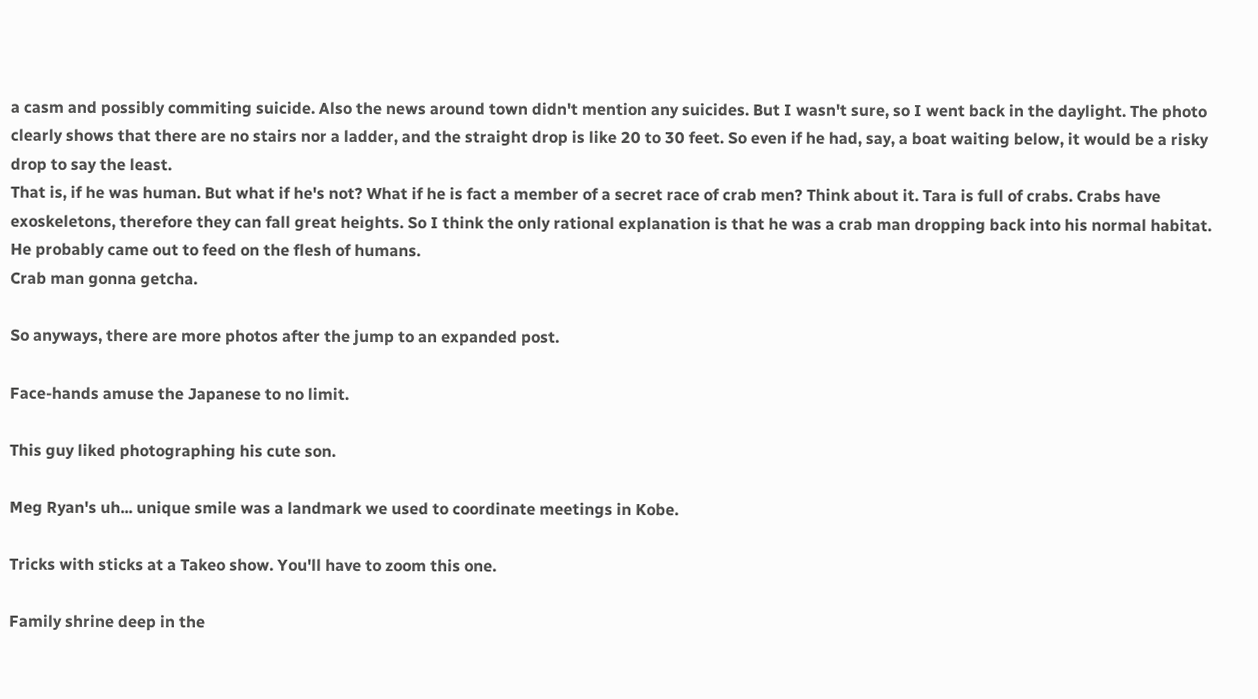a casm and possibly commiting suicide. Also the news around town didn't mention any suicides. But I wasn't sure, so I went back in the daylight. The photo clearly shows that there are no stairs nor a ladder, and the straight drop is like 20 to 30 feet. So even if he had, say, a boat waiting below, it would be a risky drop to say the least.
That is, if he was human. But what if he's not? What if he is fact a member of a secret race of crab men? Think about it. Tara is full of crabs. Crabs have exoskeletons, therefore they can fall great heights. So I think the only rational explanation is that he was a crab man dropping back into his normal habitat. He probably came out to feed on the flesh of humans.
Crab man gonna getcha.

So anyways, there are more photos after the jump to an expanded post.

Face-hands amuse the Japanese to no limit.

This guy liked photographing his cute son.

Meg Ryan's uh... unique smile was a landmark we used to coordinate meetings in Kobe.

Tricks with sticks at a Takeo show. You'll have to zoom this one.

Family shrine deep in the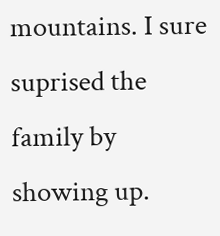mountains. I sure suprised the family by showing up.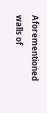Aforementioned walls of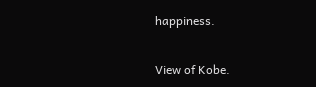happiness.

View of Kobe.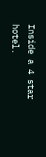Inside a 4 star hotel.